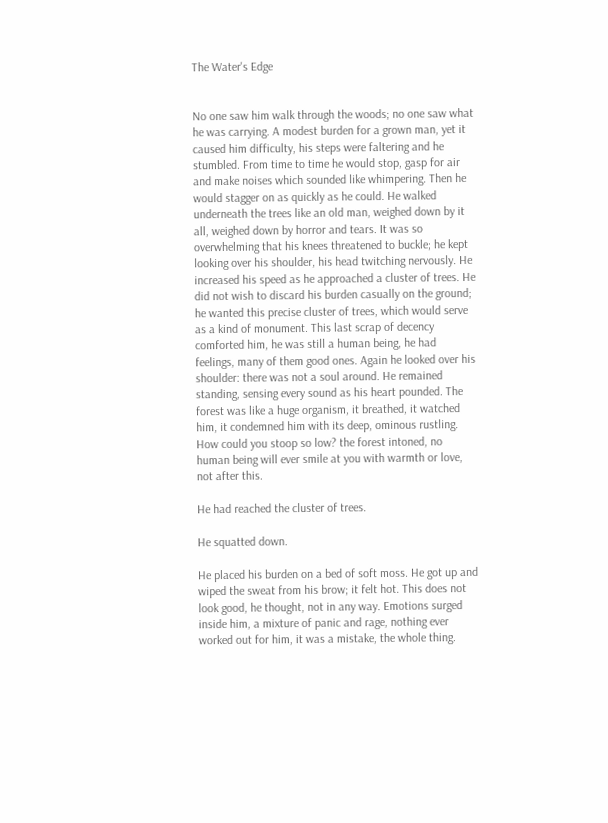The Water's Edge


No one saw him walk through the woods; no one saw what he was carrying. A modest burden for a grown man, yet it caused him difficulty, his steps were faltering and he stumbled. From time to time he would stop, gasp for air and make noises which sounded like whimpering. Then he would stagger on as quickly as he could. He walked underneath the trees like an old man, weighed down by it all, weighed down by horror and tears. It was so overwhelming that his knees threatened to buckle; he kept looking over his shoulder, his head twitching nervously. He increased his speed as he approached a cluster of trees. He did not wish to discard his burden casually on the ground; he wanted this precise cluster of trees, which would serve as a kind of monument. This last scrap of decency comforted him, he was still a human being, he had feelings, many of them good ones. Again he looked over his shoulder: there was not a soul around. He remained standing, sensing every sound as his heart pounded. The forest was like a huge organism, it breathed, it watched him, it condemned him with its deep, ominous rustling. How could you stoop so low? the forest intoned, no human being will ever smile at you with warmth or love, not after this.

He had reached the cluster of trees.

He squatted down.

He placed his burden on a bed of soft moss. He got up and wiped the sweat from his brow; it felt hot. This does not look good, he thought, not in any way. Emotions surged inside him, a mixture of panic and rage, nothing ever worked out for him, it was a mistake, the whole thing.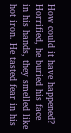How could it have happened? Horrified, he buried his face in his hands, they smelled like hot iron. He tasted fear in his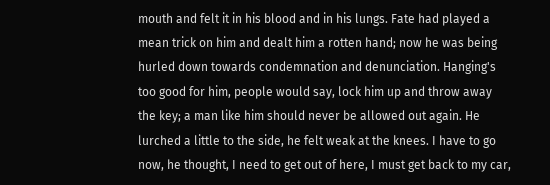mouth and felt it in his blood and in his lungs. Fate had played a mean trick on him and dealt him a rotten hand; now he was being hurled down towards condemnation and denunciation. Hanging's too good for him, people would say, lock him up and throw away the key; a man like him should never be allowed out again. He lurched a little to the side, he felt weak at the knees. I have to go now, he thought, I need to get out of here, I must get back to my car,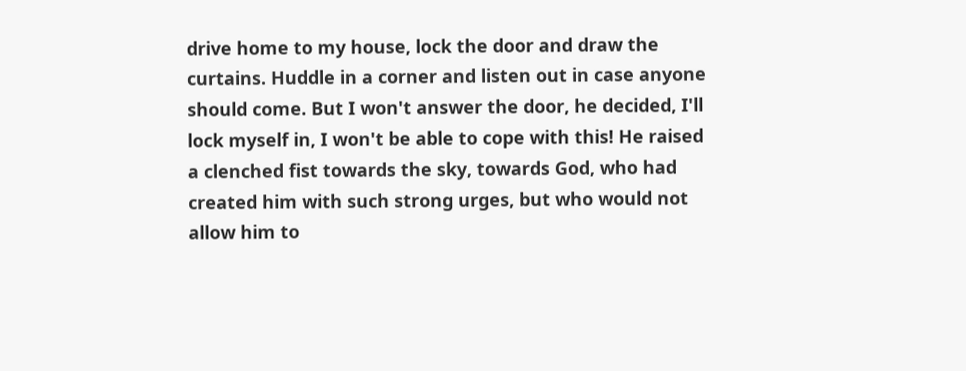drive home to my house, lock the door and draw the curtains. Huddle in a corner and listen out in case anyone should come. But I won't answer the door, he decided, I'll lock myself in, I won't be able to cope with this! He raised a clenched fist towards the sky, towards God, who had created him with such strong urges, but who would not allow him to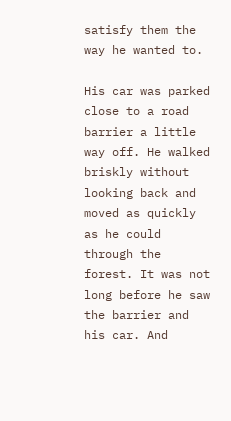satisfy them the way he wanted to.

His car was parked close to a road barrier a little way off. He walked briskly without looking back and moved as quickly as he could through the forest. It was not long before he saw the barrier and his car. And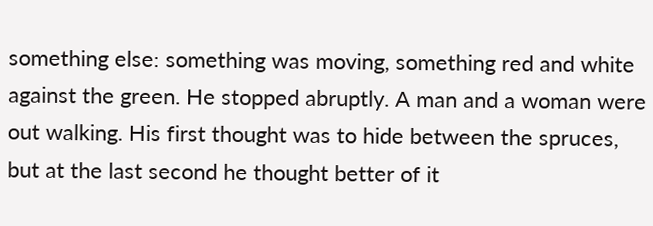something else: something was moving, something red and white against the green. He stopped abruptly. A man and a woman were out walking. His first thought was to hide between the spruces, but at the last second he thought better of it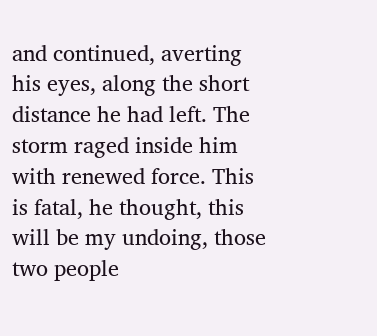and continued, averting his eyes, along the short distance he had left. The storm raged inside him with renewed force. This is fatal, he thought, this will be my undoing, those two people